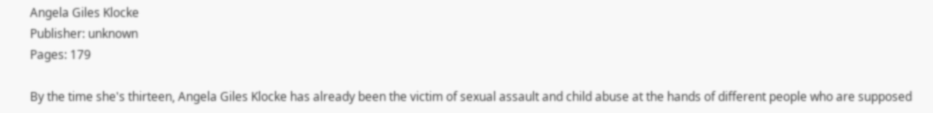Angela Giles Klocke
Publisher: unknown
Pages: 179

By the time she's thirteen, Angela Giles Klocke has already been the victim of sexual assault and child abuse at the hands of different people who are supposed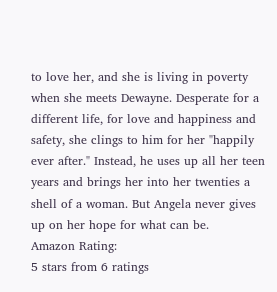to love her, and she is living in poverty when she meets Dewayne. Desperate for a different life, for love and happiness and safety, she clings to him for her "happily ever after." Instead, he uses up all her teen years and brings her into her twenties a shell of a woman. But Angela never gives up on her hope for what can be.
Amazon Rating:
5 stars from 6 ratings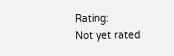Rating:
Not yet rated